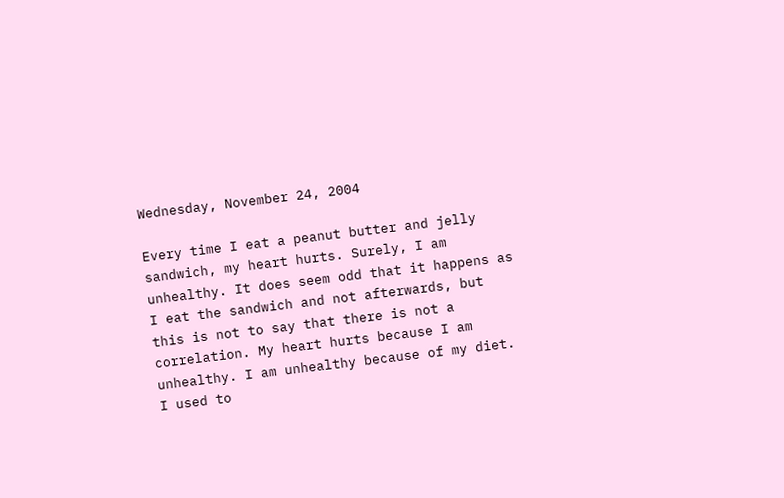Wednesday, November 24, 2004

Every time I eat a peanut butter and jelly sandwich, my heart hurts. Surely, I am unhealthy. It does seem odd that it happens as I eat the sandwich and not afterwards, but this is not to say that there is not a correlation. My heart hurts because I am unhealthy. I am unhealthy because of my diet. I used to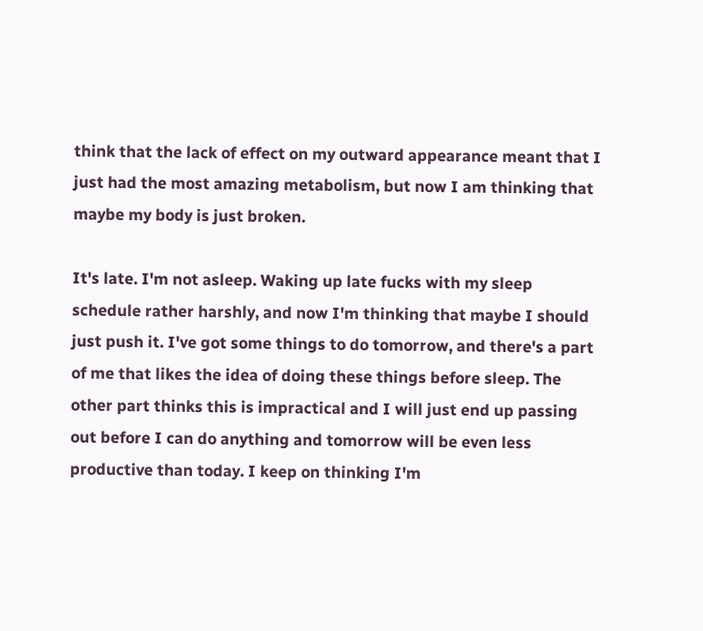think that the lack of effect on my outward appearance meant that I just had the most amazing metabolism, but now I am thinking that maybe my body is just broken.

It's late. I'm not asleep. Waking up late fucks with my sleep schedule rather harshly, and now I'm thinking that maybe I should just push it. I've got some things to do tomorrow, and there's a part of me that likes the idea of doing these things before sleep. The other part thinks this is impractical and I will just end up passing out before I can do anything and tomorrow will be even less productive than today. I keep on thinking I'm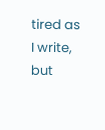tired as I write, but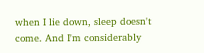when I lie down, sleep doesn't come. And I'm considerably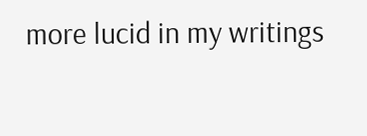more lucid in my writings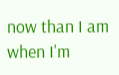now than I am when I'm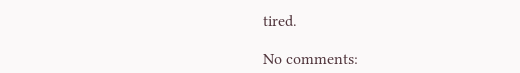tired.

No comments: